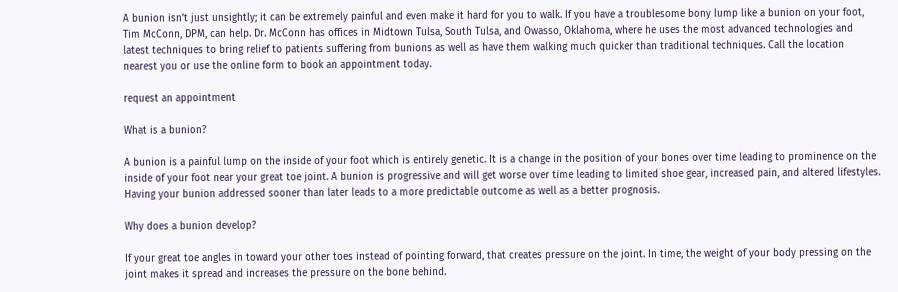A bunion isn’t just unsightly; it can be extremely painful and even make it hard for you to walk. If you have a troublesome bony lump like a bunion on your foot, Tim McConn, DPM, can help. Dr. McConn has offices in Midtown Tulsa, South Tulsa, and Owasso, Oklahoma, where he uses the most advanced technologies and latest techniques to bring relief to patients suffering from bunions as well as have them walking much quicker than traditional techniques. Call the location nearest you or use the online form to book an appointment today.

request an appointment

What is a bunion?

A bunion is a painful lump on the inside of your foot which is entirely genetic. It is a change in the position of your bones over time leading to prominence on the inside of your foot near your great toe joint. A bunion is progressive and will get worse over time leading to limited shoe gear, increased pain, and altered lifestyles. Having your bunion addressed sooner than later leads to a more predictable outcome as well as a better prognosis.

Why does a bunion develop?

If your great toe angles in toward your other toes instead of pointing forward, that creates pressure on the joint. In time, the weight of your body pressing on the joint makes it spread and increases the pressure on the bone behind.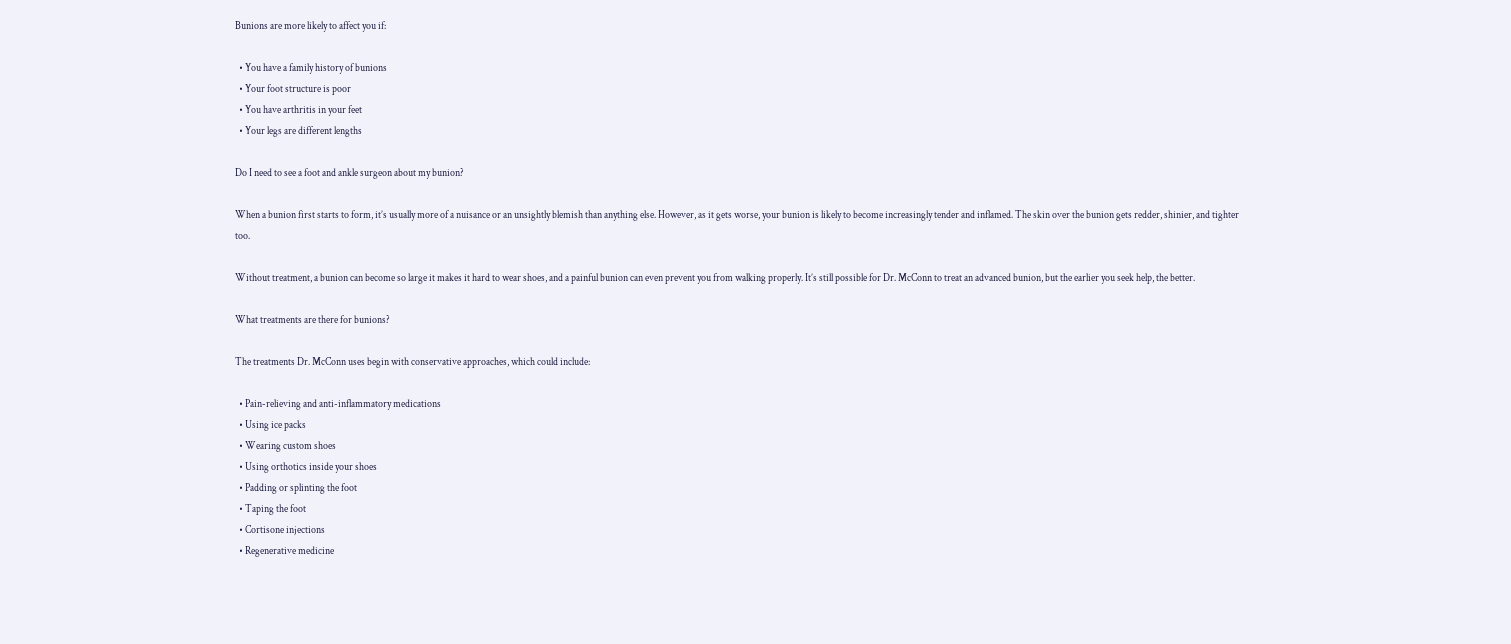Bunions are more likely to affect you if:

  • You have a family history of bunions
  • Your foot structure is poor
  • You have arthritis in your feet
  • Your legs are different lengths

Do I need to see a foot and ankle surgeon about my bunion?

When a bunion first starts to form, it’s usually more of a nuisance or an unsightly blemish than anything else. However, as it gets worse, your bunion is likely to become increasingly tender and inflamed. The skin over the bunion gets redder, shinier, and tighter too.

Without treatment, a bunion can become so large it makes it hard to wear shoes, and a painful bunion can even prevent you from walking properly. It’s still possible for Dr. McConn to treat an advanced bunion, but the earlier you seek help, the better.

What treatments are there for bunions?

The treatments Dr. McConn uses begin with conservative approaches, which could include:

  • Pain-relieving and anti-inflammatory medications
  • Using ice packs
  • Wearing custom shoes
  • Using orthotics inside your shoes
  • Padding or splinting the foot
  • Taping the foot
  • Cortisone injections
  • Regenerative medicine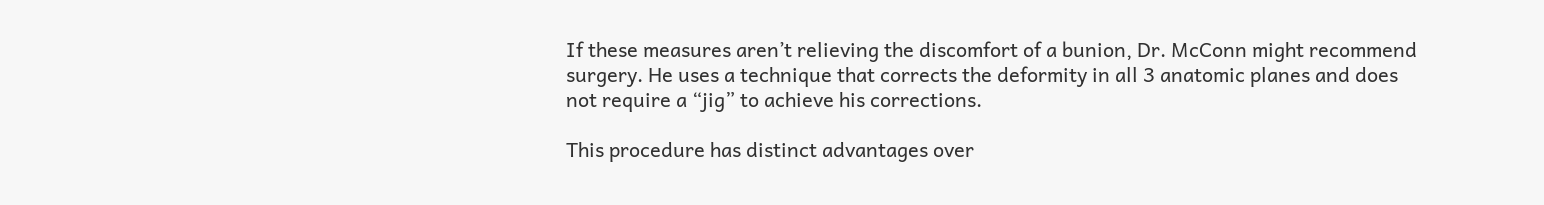If these measures aren’t relieving the discomfort of a bunion, Dr. McConn might recommend surgery. He uses a technique that corrects the deformity in all 3 anatomic planes and does not require a “jig” to achieve his corrections.

This procedure has distinct advantages over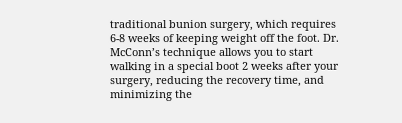traditional bunion surgery, which requires 6-8 weeks of keeping weight off the foot. Dr. McConn’s technique allows you to start walking in a special boot 2 weeks after your surgery, reducing the recovery time, and minimizing the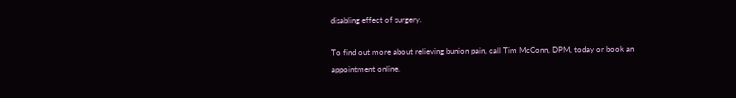disabling effect of surgery.

To find out more about relieving bunion pain, call Tim McConn, DPM, today or book an appointment online.